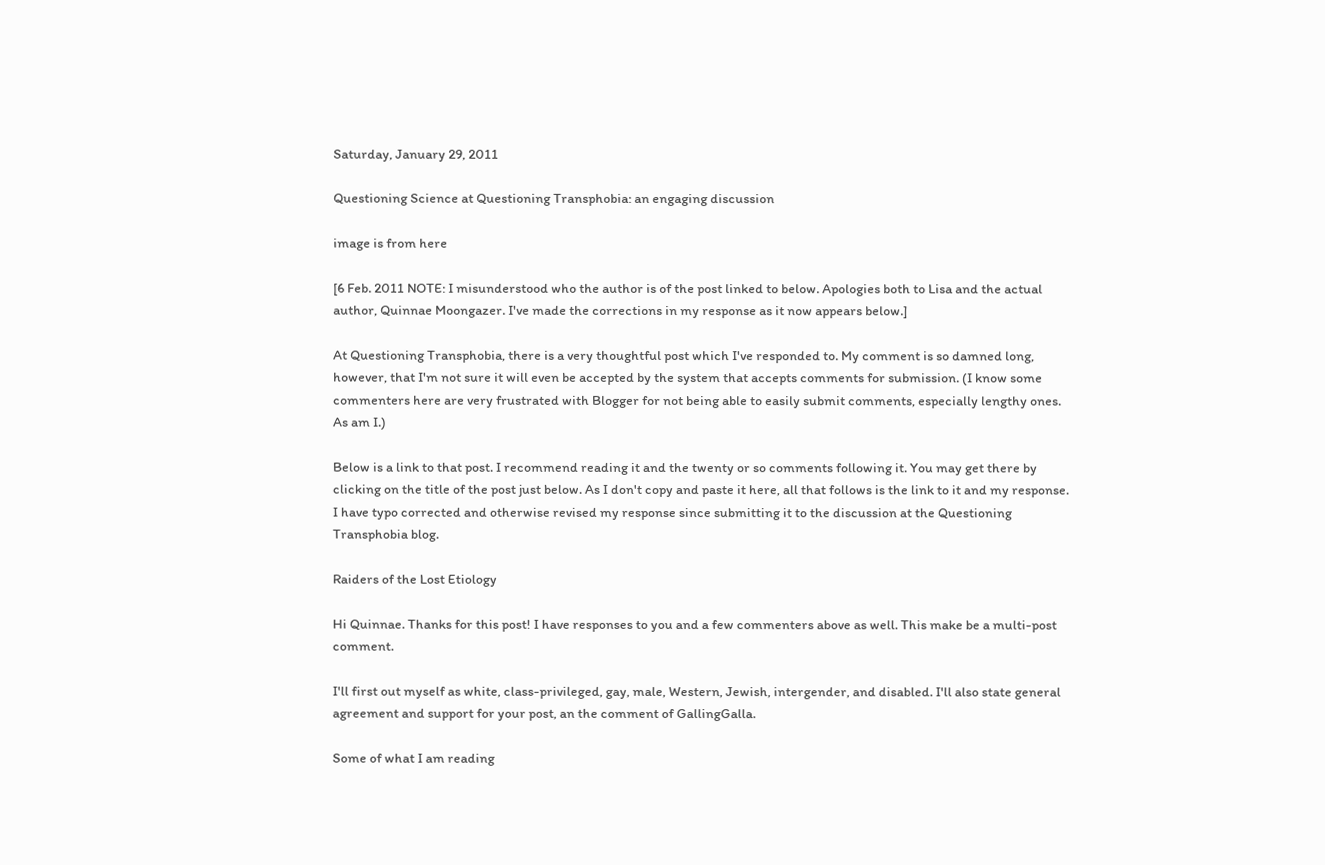Saturday, January 29, 2011

Questioning Science at Questioning Transphobia: an engaging discussion

image is from here

[6 Feb. 2011 NOTE: I misunderstood who the author is of the post linked to below. Apologies both to Lisa and the actual author, Quinnae Moongazer. I've made the corrections in my response as it now appears below.]

At Questioning Transphobia, there is a very thoughtful post which I've responded to. My comment is so damned long, however, that I'm not sure it will even be accepted by the system that accepts comments for submission. (I know some commenters here are very frustrated with Blogger for not being able to easily submit comments, especially lengthy ones. As am I.)

Below is a link to that post. I recommend reading it and the twenty or so comments following it. You may get there by clicking on the title of the post just below. As I don't copy and paste it here, all that follows is the link to it and my response. I have typo corrected and otherwise revised my response since submitting it to the discussion at the Questioning Transphobia blog.

Raiders of the Lost Etiology

Hi Quinnae. Thanks for this post! I have responses to you and a few commenters above as well. This make be a multi-post comment.

I'll first out myself as white, class-privileged, gay, male, Western, Jewish, intergender, and disabled. I'll also state general agreement and support for your post, an the comment of GallingGalla.

Some of what I am reading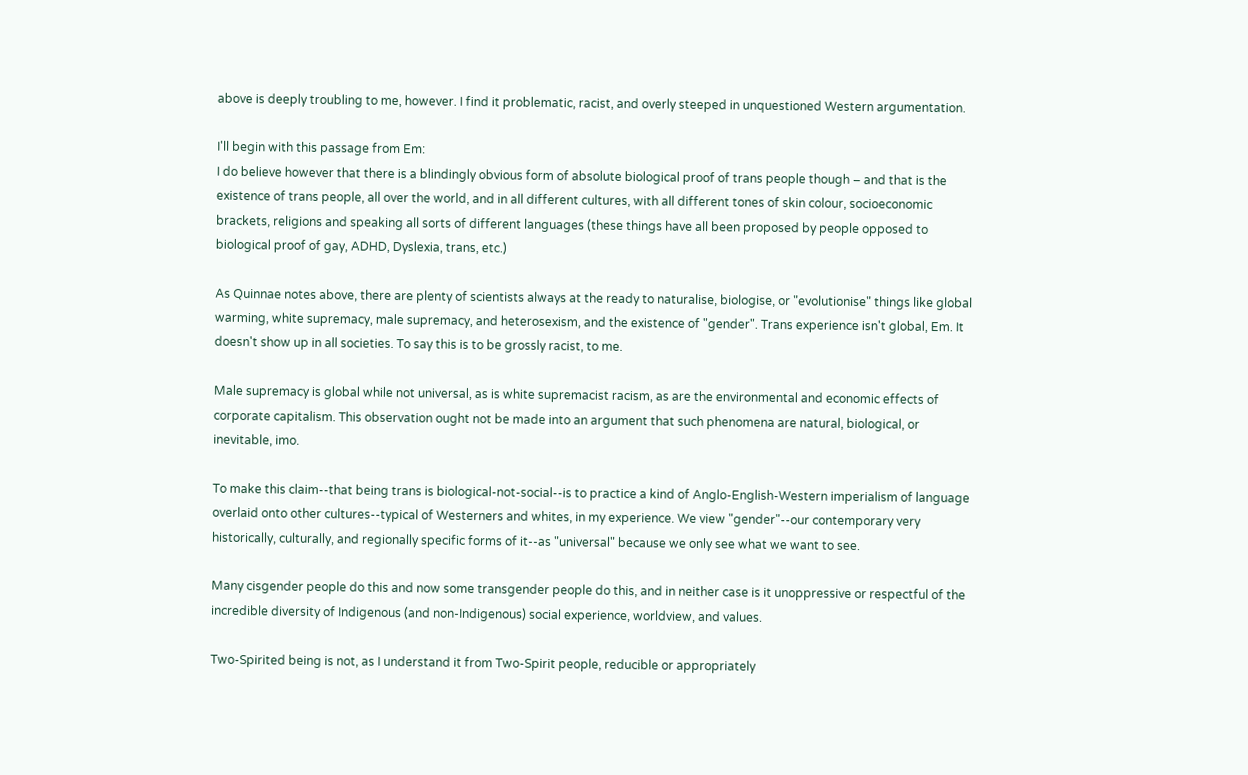above is deeply troubling to me, however. I find it problematic, racist, and overly steeped in unquestioned Western argumentation.

I'll begin with this passage from Em:
I do believe however that there is a blindingly obvious form of absolute biological proof of trans people though – and that is the existence of trans people, all over the world, and in all different cultures, with all different tones of skin colour, socioeconomic brackets, religions and speaking all sorts of different languages (these things have all been proposed by people opposed to biological proof of gay, ADHD, Dyslexia, trans, etc.)

As Quinnae notes above, there are plenty of scientists always at the ready to naturalise, biologise, or "evolutionise" things like global warming, white supremacy, male supremacy, and heterosexism, and the existence of "gender". Trans experience isn't global, Em. It doesn't show up in all societies. To say this is to be grossly racist, to me.

Male supremacy is global while not universal, as is white supremacist racism, as are the environmental and economic effects of corporate capitalism. This observation ought not be made into an argument that such phenomena are natural, biological, or inevitable, imo.

To make this claim--that being trans is biological-not-social--is to practice a kind of Anglo-English-Western imperialism of language overlaid onto other cultures--typical of Westerners and whites, in my experience. We view "gender"--our contemporary very historically, culturally, and regionally specific forms of it--as "universal" because we only see what we want to see.

Many cisgender people do this and now some transgender people do this, and in neither case is it unoppressive or respectful of the incredible diversity of Indigenous (and non-Indigenous) social experience, worldview, and values.

Two-Spirited being is not, as I understand it from Two-Spirit people, reducible or appropriately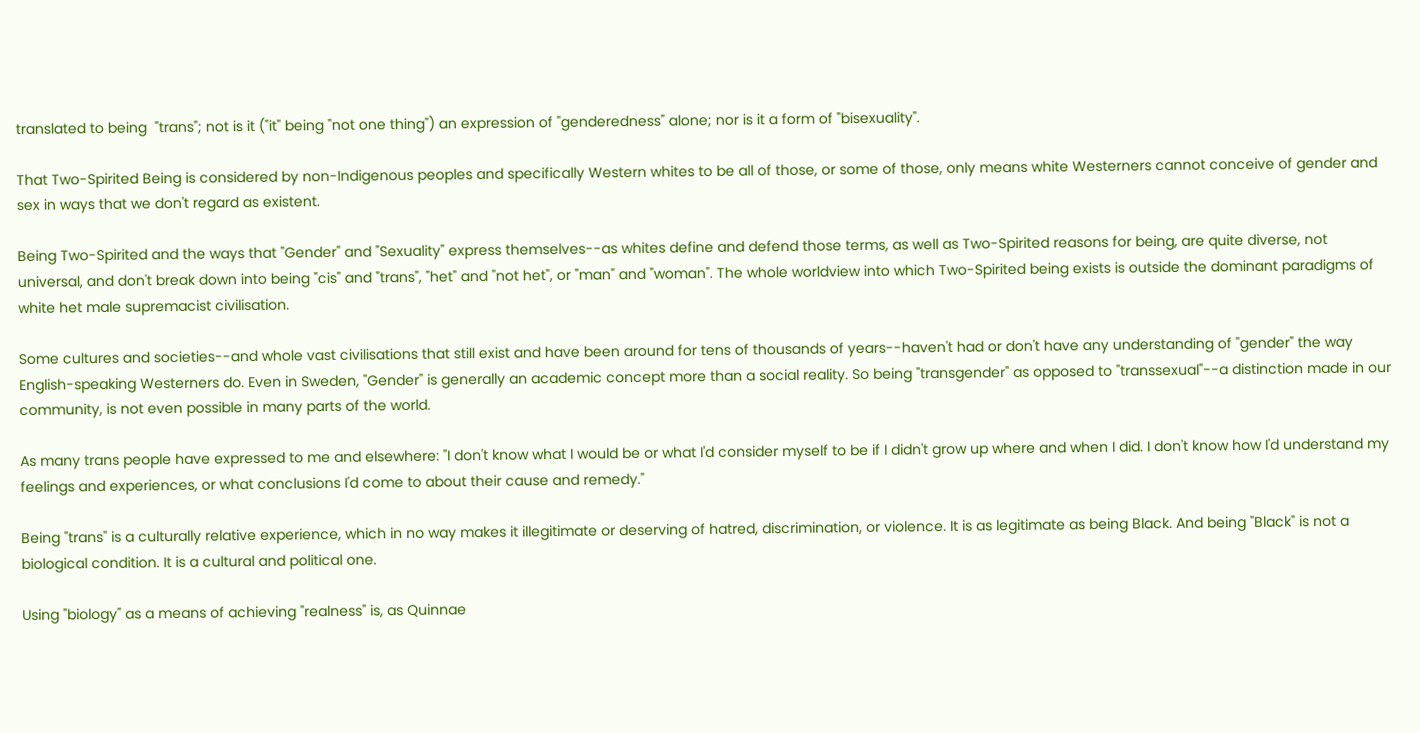translated to being  "trans"; not is it ("it" being "not one thing") an expression of "genderedness" alone; nor is it a form of "bisexuality".

That Two-Spirited Being is considered by non-Indigenous peoples and specifically Western whites to be all of those, or some of those, only means white Westerners cannot conceive of gender and sex in ways that we don't regard as existent.

Being Two-Spirited and the ways that "Gender" and "Sexuality" express themselves--as whites define and defend those terms, as well as Two-Spirited reasons for being, are quite diverse, not universal, and don't break down into being "cis" and "trans", "het" and "not het", or "man" and "woman". The whole worldview into which Two-Spirited being exists is outside the dominant paradigms of white het male supremacist civilisation.

Some cultures and societies--and whole vast civilisations that still exist and have been around for tens of thousands of years--haven't had or don't have any understanding of "gender" the way English-speaking Westerners do. Even in Sweden, "Gender" is generally an academic concept more than a social reality. So being "transgender" as opposed to "transsexual"--a distinction made in our community, is not even possible in many parts of the world.

As many trans people have expressed to me and elsewhere: "I don't know what I would be or what I'd consider myself to be if I didn't grow up where and when I did. I don't know how I'd understand my feelings and experiences, or what conclusions I'd come to about their cause and remedy."

Being "trans" is a culturally relative experience, which in no way makes it illegitimate or deserving of hatred, discrimination, or violence. It is as legitimate as being Black. And being "Black" is not a biological condition. It is a cultural and political one.

Using "biology" as a means of achieving "realness" is, as Quinnae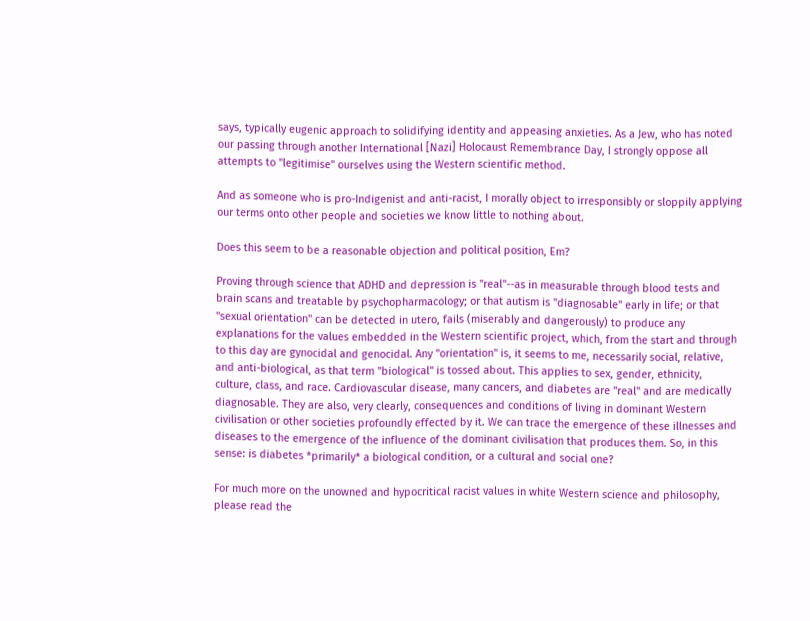says, typically eugenic approach to solidifying identity and appeasing anxieties. As a Jew, who has noted our passing through another International [Nazi] Holocaust Remembrance Day, I strongly oppose all attempts to "legitimise" ourselves using the Western scientific method.

And as someone who is pro-Indigenist and anti-racist, I morally object to irresponsibly or sloppily applying our terms onto other people and societies we know little to nothing about.

Does this seem to be a reasonable objection and political position, Em?

Proving through science that ADHD and depression is "real"--as in measurable through blood tests and brain scans and treatable by psychopharmacology; or that autism is "diagnosable" early in life; or that "sexual orientation" can be detected in utero, fails (miserably and dangerously) to produce any explanations for the values embedded in the Western scientific project, which, from the start and through to this day are gynocidal and genocidal. Any "orientation" is, it seems to me, necessarily social, relative, and anti-biological, as that term "biological" is tossed about. This applies to sex, gender, ethnicity, culture, class, and race. Cardiovascular disease, many cancers, and diabetes are "real" and are medically diagnosable. They are also, very clearly, consequences and conditions of living in dominant Western civilisation or other societies profoundly effected by it. We can trace the emergence of these illnesses and diseases to the emergence of the influence of the dominant civilisation that produces them. So, in this sense: is diabetes *primarily* a biological condition, or a cultural and social one?

For much more on the unowned and hypocritical racist values in white Western science and philosophy, please read the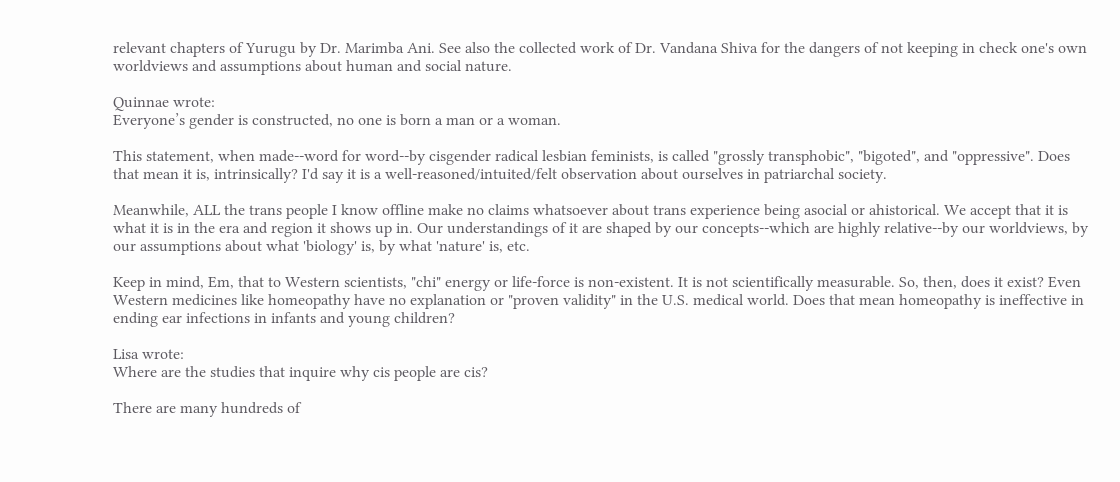relevant chapters of Yurugu by Dr. Marimba Ani. See also the collected work of Dr. Vandana Shiva for the dangers of not keeping in check one's own worldviews and assumptions about human and social nature.

Quinnae wrote:
Everyone’s gender is constructed, no one is born a man or a woman.

This statement, when made--word for word--by cisgender radical lesbian feminists, is called "grossly transphobic", "bigoted", and "oppressive". Does that mean it is, intrinsically? I'd say it is a well-reasoned/intuited/felt observation about ourselves in patriarchal society.

Meanwhile, ALL the trans people I know offline make no claims whatsoever about trans experience being asocial or ahistorical. We accept that it is what it is in the era and region it shows up in. Our understandings of it are shaped by our concepts--which are highly relative--by our worldviews, by our assumptions about what 'biology' is, by what 'nature' is, etc.

Keep in mind, Em, that to Western scientists, "chi" energy or life-force is non-existent. It is not scientifically measurable. So, then, does it exist? Even Western medicines like homeopathy have no explanation or "proven validity" in the U.S. medical world. Does that mean homeopathy is ineffective in ending ear infections in infants and young children?

Lisa wrote:
Where are the studies that inquire why cis people are cis?

There are many hundreds of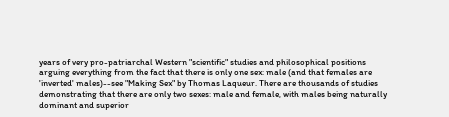years of very pro-patriarchal Western "scientific" studies and philosophical positions arguing everything from the fact that there is only one sex: male (and that females are 'inverted' males)--see "Making Sex" by Thomas Laqueur. There are thousands of studies demonstrating that there are only two sexes: male and female, with males being naturally dominant and superior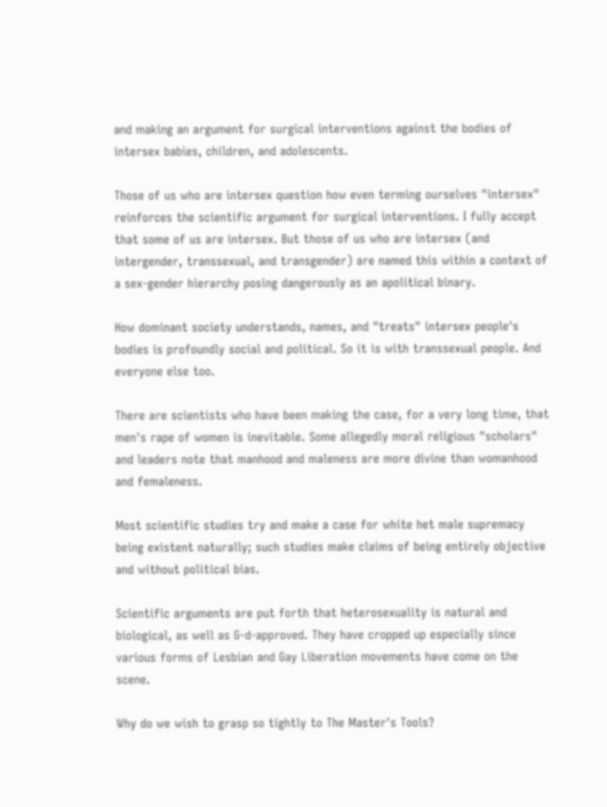and making an argument for surgical interventions against the bodies of intersex babies, children, and adolescents.

Those of us who are intersex question how even terming ourselves "intersex" reinforces the scientific argument for surgical interventions. I fully accept that some of us are intersex. But those of us who are intersex (and intergender, transsexual, and transgender) are named this within a context of a sex-gender hierarchy posing dangerously as an apolitical binary.

How dominant society understands, names, and "treats" intersex people's bodies is profoundly social and political. So it is with transsexual people. And everyone else too.

There are scientists who have been making the case, for a very long time, that men's rape of women is inevitable. Some allegedly moral religious "scholars" and leaders note that manhood and maleness are more divine than womanhood and femaleness.

Most scientific studies try and make a case for white het male supremacy being existent naturally; such studies make claims of being entirely objective and without political bias.

Scientific arguments are put forth that heterosexuality is natural and biological, as well as G-d-approved. They have cropped up especially since various forms of Lesbian and Gay Liberation movements have come on the scene.

Why do we wish to grasp so tightly to The Master's Tools?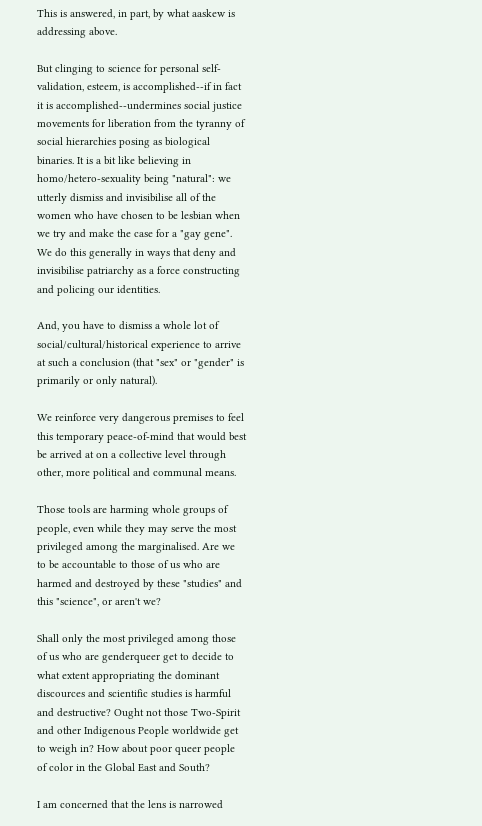This is answered, in part, by what aaskew is addressing above.

But clinging to science for personal self-validation, esteem, is accomplished--if in fact it is accomplished--undermines social justice movements for liberation from the tyranny of social hierarchies posing as biological binaries. It is a bit like believing in homo/hetero-sexuality being "natural": we utterly dismiss and invisibilise all of the women who have chosen to be lesbian when we try and make the case for a "gay gene". We do this generally in ways that deny and invisibilise patriarchy as a force constructing and policing our identities.

And, you have to dismiss a whole lot of social/cultural/historical experience to arrive at such a conclusion (that "sex" or "gender" is primarily or only natural).

We reinforce very dangerous premises to feel this temporary peace-of-mind that would best be arrived at on a collective level through other, more political and communal means.

Those tools are harming whole groups of people, even while they may serve the most privileged among the marginalised. Are we to be accountable to those of us who are harmed and destroyed by these "studies" and this "science", or aren't we?

Shall only the most privileged among those of us who are genderqueer get to decide to what extent appropriating the dominant discources and scientific studies is harmful and destructive? Ought not those Two-Spirit and other Indigenous People worldwide get to weigh in? How about poor queer people of color in the Global East and South?

I am concerned that the lens is narrowed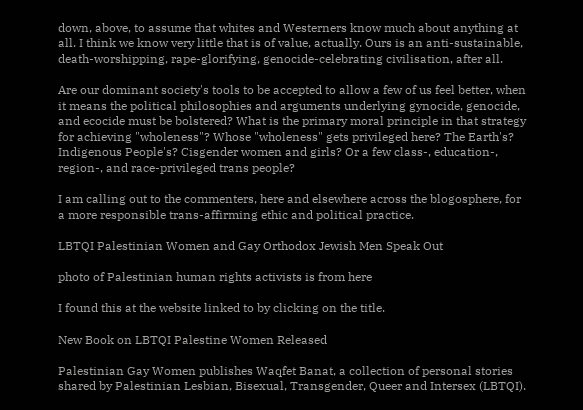down, above, to assume that whites and Westerners know much about anything at all. I think we know very little that is of value, actually. Ours is an anti-sustainable, death-worshipping, rape-glorifying, genocide-celebrating civilisation, after all.

Are our dominant society's tools to be accepted to allow a few of us feel better, when it means the political philosophies and arguments underlying gynocide, genocide, and ecocide must be bolstered? What is the primary moral principle in that strategy for achieving "wholeness"? Whose "wholeness" gets privileged here? The Earth's? Indigenous People's? Cisgender women and girls? Or a few class-, education-, region-, and race-privileged trans people?

I am calling out to the commenters, here and elsewhere across the blogosphere, for a more responsible trans-affirming ethic and political practice.

LBTQI Palestinian Women and Gay Orthodox Jewish Men Speak Out

photo of Palestinian human rights activists is from here

I found this at the website linked to by clicking on the title.

New Book on LBTQI Palestine Women Released

Palestinian Gay Women publishes Waqfet Banat, a collection of personal stories shared by Palestinian Lesbian, Bisexual, Transgender, Queer and Intersex (LBTQI).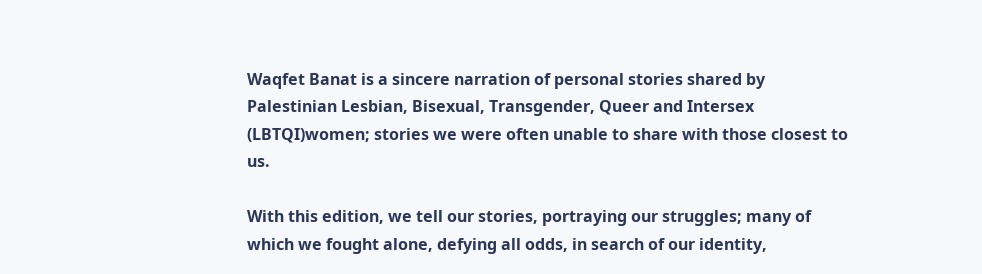Waqfet Banat is a sincere narration of personal stories shared by Palestinian Lesbian, Bisexual, Transgender, Queer and Intersex (LBTQI)women; stories we were often unable to share with those closest to us.

With this edition, we tell our stories, portraying our struggles; many of which we fought alone, defying all odds, in search of our identity,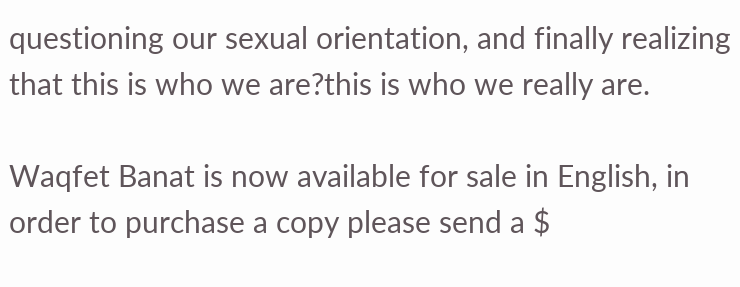questioning our sexual orientation, and finally realizing that this is who we are?this is who we really are.

Waqfet Banat is now available for sale in English, in order to purchase a copy please send a $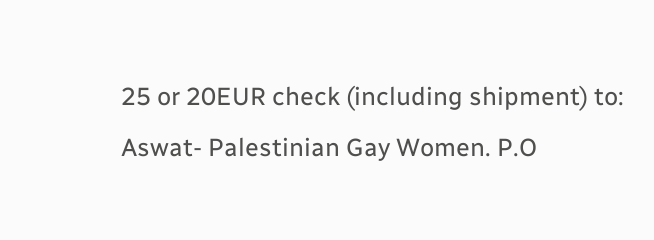25 or 20EUR check (including shipment) to:  Aswat- Palestinian Gay Women. P.O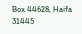Box 44628, Haifa 31445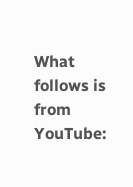What follows is from YouTube: